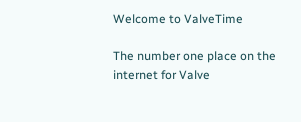Welcome to ValveTime

The number one place on the internet for Valve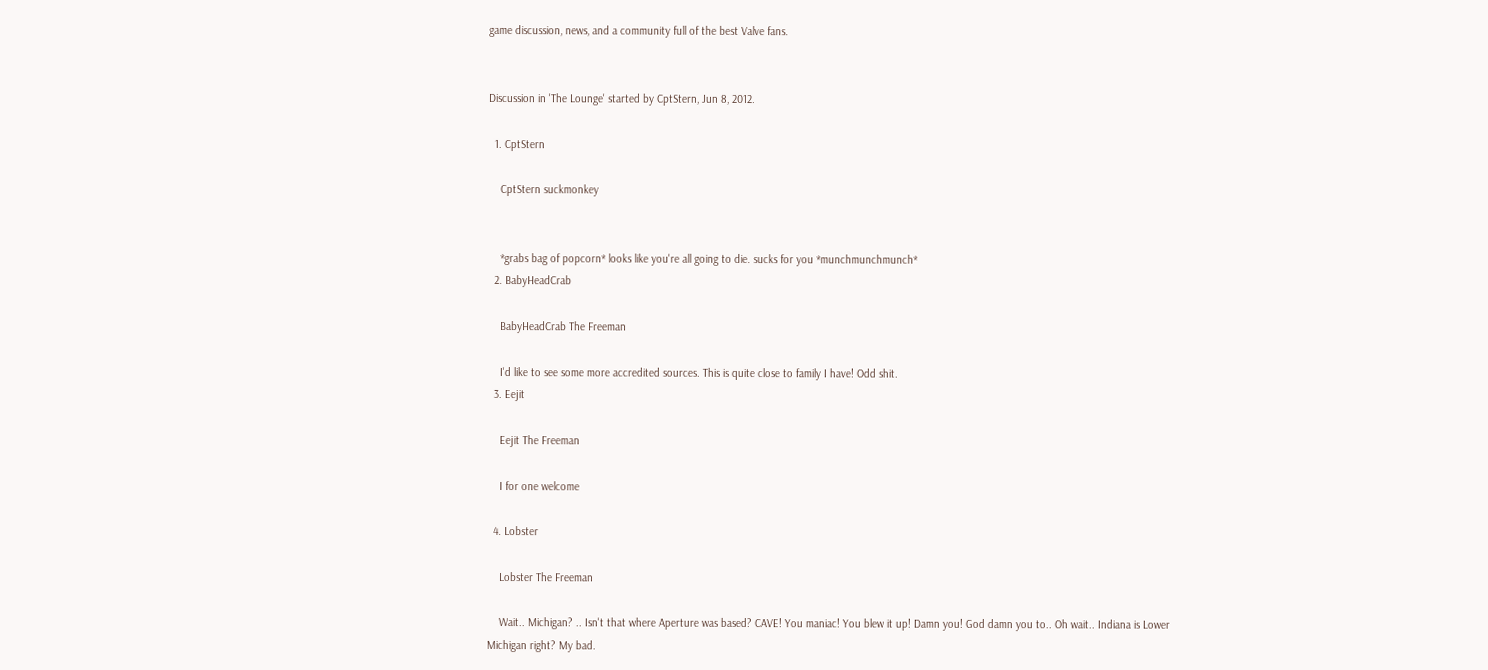game discussion, news, and a community full of the best Valve fans.


Discussion in 'The Lounge' started by CptStern, Jun 8, 2012.

  1. CptStern

    CptStern suckmonkey


    *grabs bag of popcorn* looks like you're all going to die. sucks for you *munchmunchmunch*
  2. BabyHeadCrab

    BabyHeadCrab The Freeman

    I'd like to see some more accredited sources. This is quite close to family I have! Odd shit.
  3. Eejit

    Eejit The Freeman

    I for one welcome

  4. Lobster

    Lobster The Freeman

    Wait.. Michigan? .. Isn't that where Aperture was based? CAVE! You maniac! You blew it up! Damn you! God damn you to.. Oh wait.. Indiana is Lower Michigan right? My bad.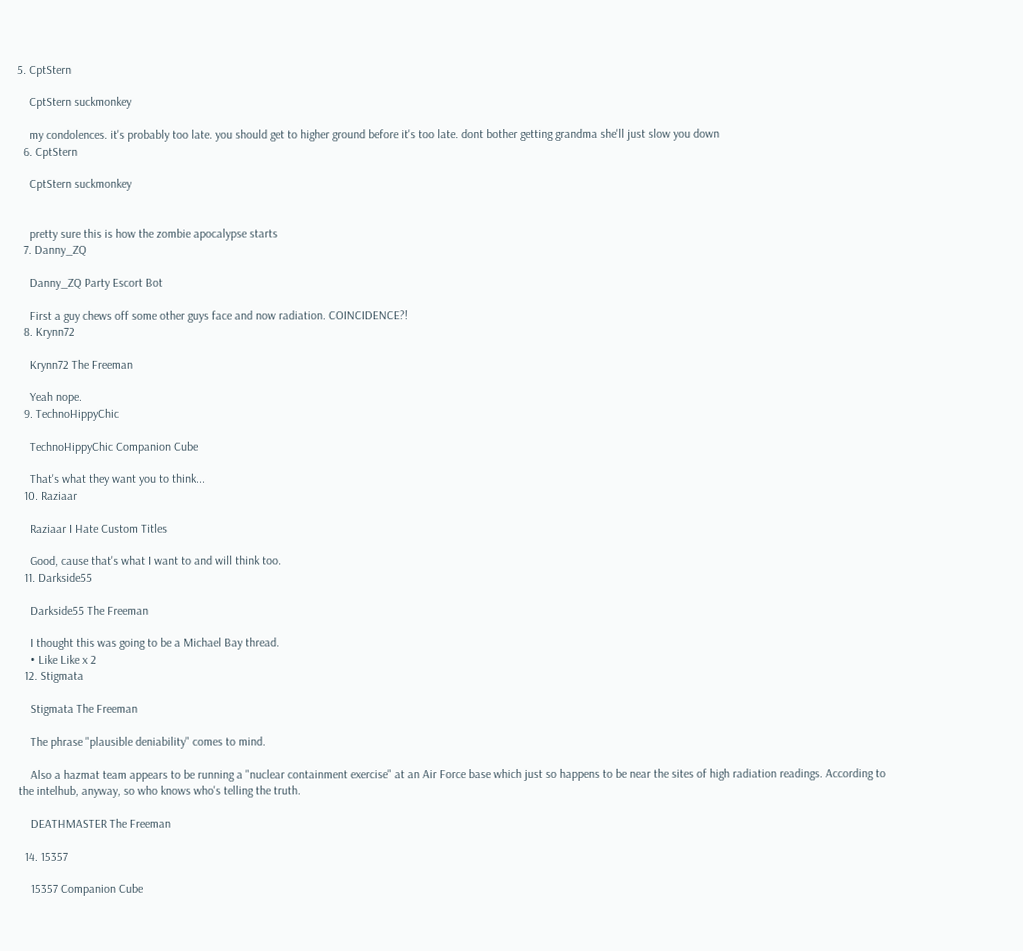5. CptStern

    CptStern suckmonkey

    my condolences. it's probably too late. you should get to higher ground before it's too late. dont bother getting grandma she'll just slow you down
  6. CptStern

    CptStern suckmonkey


    pretty sure this is how the zombie apocalypse starts
  7. Danny_ZQ

    Danny_ZQ Party Escort Bot

    First a guy chews off some other guys face and now radiation. COINCIDENCE?!
  8. Krynn72

    Krynn72 The Freeman

    Yeah nope.
  9. TechnoHippyChic

    TechnoHippyChic Companion Cube

    That's what they want you to think...
  10. Raziaar

    Raziaar I Hate Custom Titles

    Good, cause that's what I want to and will think too.
  11. Darkside55

    Darkside55 The Freeman

    I thought this was going to be a Michael Bay thread.
    • Like Like x 2
  12. Stigmata

    Stigmata The Freeman

    The phrase "plausible deniability" comes to mind.

    Also a hazmat team appears to be running a "nuclear containment exercise" at an Air Force base which just so happens to be near the sites of high radiation readings. According to the intelhub, anyway, so who knows who's telling the truth.

    DEATHMASTER The Freeman

  14. 15357

    15357 Companion Cube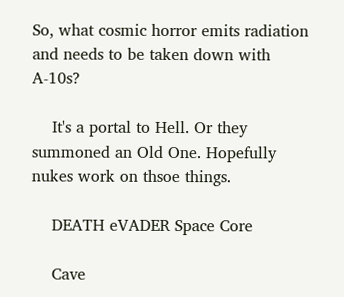So, what cosmic horror emits radiation and needs to be taken down with A-10s?

    It's a portal to Hell. Or they summoned an Old One. Hopefully nukes work on thsoe things.

    DEATH eVADER Space Core

    Cave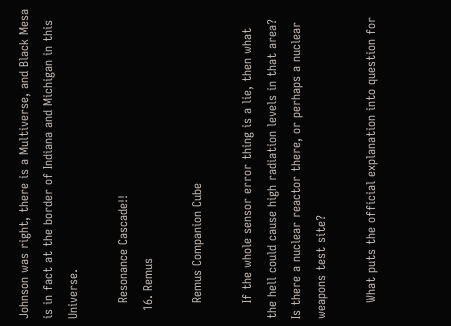Johnson was right, there is a Multiverse, and Black Mesa is in fact at the border of Indiana and Michigan in this Universe.

    Resonance Cascade!!
  16. Remus

    Remus Companion Cube

    If the whole sensor error thing is a lie, then what the hell could cause high radiation levels in that area? Is there a nuclear reactor there, or perhaps a nuclear weapons test site?

    What puts the official explanation into question for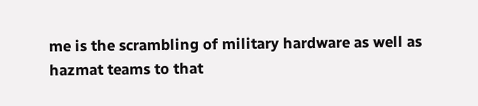me is the scrambling of military hardware as well as hazmat teams to that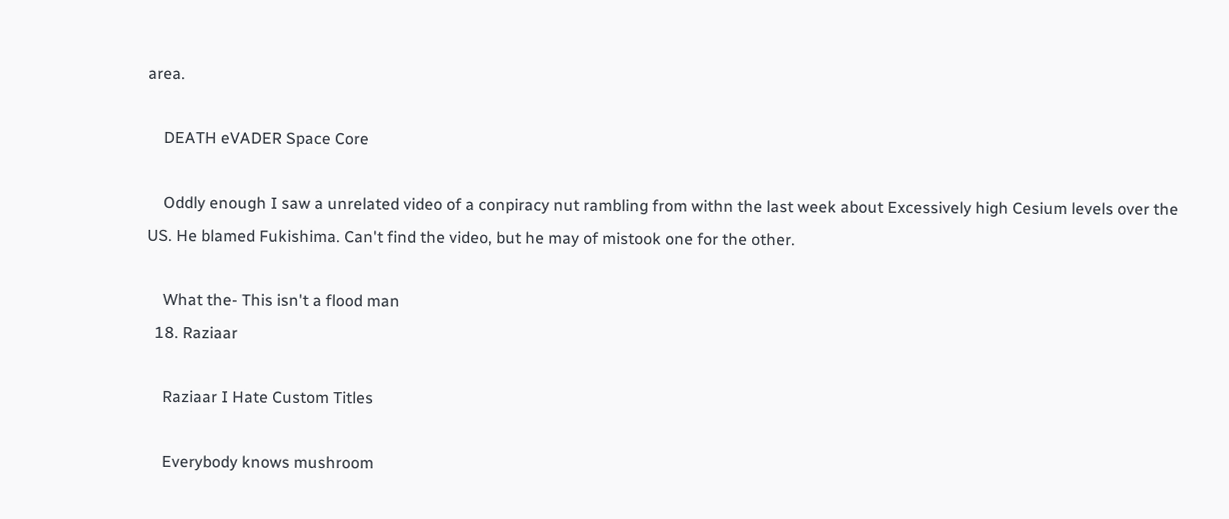area.

    DEATH eVADER Space Core

    Oddly enough I saw a unrelated video of a conpiracy nut rambling from withn the last week about Excessively high Cesium levels over the US. He blamed Fukishima. Can't find the video, but he may of mistook one for the other.

    What the- This isn't a flood man
  18. Raziaar

    Raziaar I Hate Custom Titles

    Everybody knows mushroom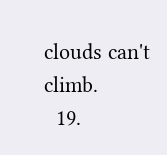clouds can't climb.
  19.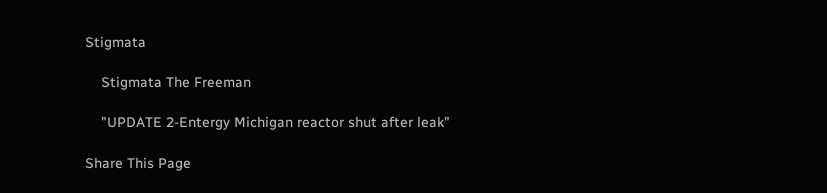Stigmata

    Stigmata The Freeman

    "UPDATE 2-Entergy Michigan reactor shut after leak"

Share This Page